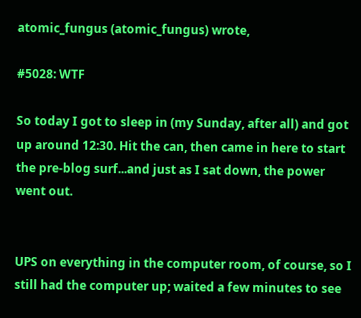atomic_fungus (atomic_fungus) wrote,

#5028: WTF

So today I got to sleep in (my Sunday, after all) and got up around 12:30. Hit the can, then came in here to start the pre-blog surf...and just as I sat down, the power went out.


UPS on everything in the computer room, of course, so I still had the computer up; waited a few minutes to see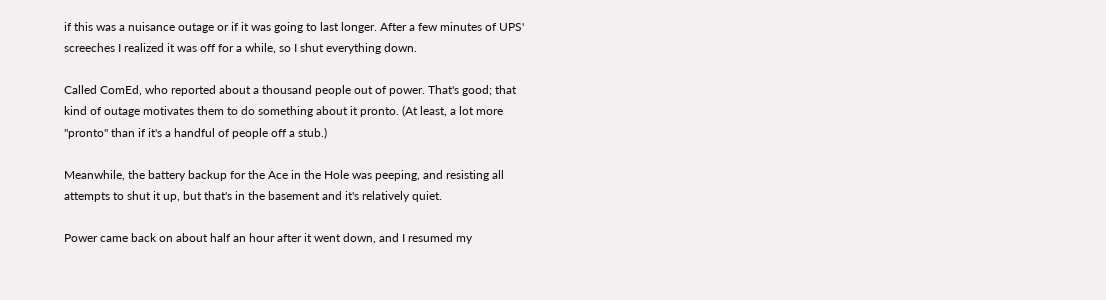if this was a nuisance outage or if it was going to last longer. After a few minutes of UPS' screeches I realized it was off for a while, so I shut everything down.

Called ComEd, who reported about a thousand people out of power. That's good; that kind of outage motivates them to do something about it pronto. (At least, a lot more "pronto" than if it's a handful of people off a stub.)

Meanwhile, the battery backup for the Ace in the Hole was peeping, and resisting all attempts to shut it up, but that's in the basement and it's relatively quiet.

Power came back on about half an hour after it went down, and I resumed my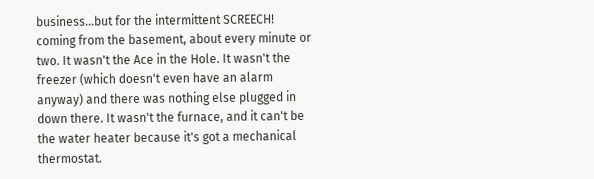business...but for the intermittent SCREECH! coming from the basement, about every minute or two. It wasn't the Ace in the Hole. It wasn't the freezer (which doesn't even have an alarm anyway) and there was nothing else plugged in down there. It wasn't the furnace, and it can't be the water heater because it's got a mechanical thermostat.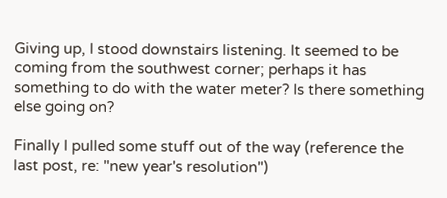Giving up, I stood downstairs listening. It seemed to be coming from the southwest corner; perhaps it has something to do with the water meter? Is there something else going on?

Finally I pulled some stuff out of the way (reference the last post, re: "new year's resolution")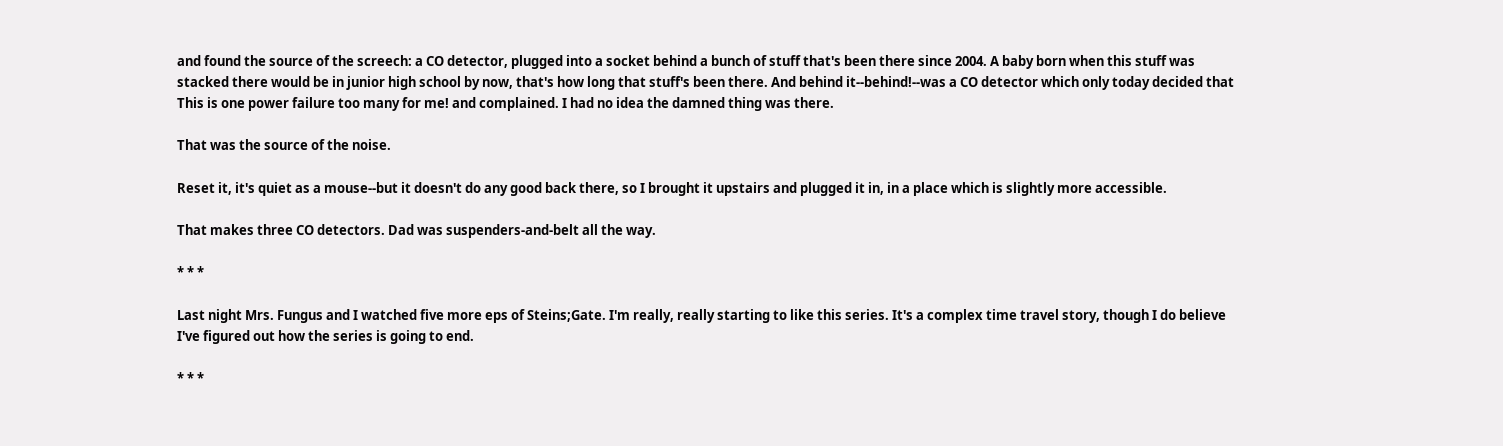and found the source of the screech: a CO detector, plugged into a socket behind a bunch of stuff that's been there since 2004. A baby born when this stuff was stacked there would be in junior high school by now, that's how long that stuff's been there. And behind it--behind!--was a CO detector which only today decided that This is one power failure too many for me! and complained. I had no idea the damned thing was there.

That was the source of the noise.

Reset it, it's quiet as a mouse--but it doesn't do any good back there, so I brought it upstairs and plugged it in, in a place which is slightly more accessible.

That makes three CO detectors. Dad was suspenders-and-belt all the way.

* * *

Last night Mrs. Fungus and I watched five more eps of Steins;Gate. I'm really, really starting to like this series. It's a complex time travel story, though I do believe I've figured out how the series is going to end.

* * *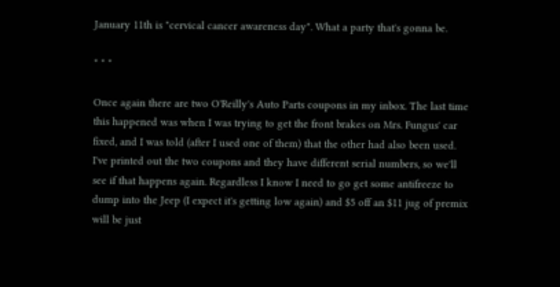January 11th is "cervical cancer awareness day". What a party that's gonna be.

* * *

Once again there are two O'Reilly's Auto Parts coupons in my inbox. The last time this happened was when I was trying to get the front brakes on Mrs. Fungus' car fixed, and I was told (after I used one of them) that the other had also been used. I've printed out the two coupons and they have different serial numbers, so we'll see if that happens again. Regardless I know I need to go get some antifreeze to dump into the Jeep (I expect it's getting low again) and $5 off an $11 jug of premix will be just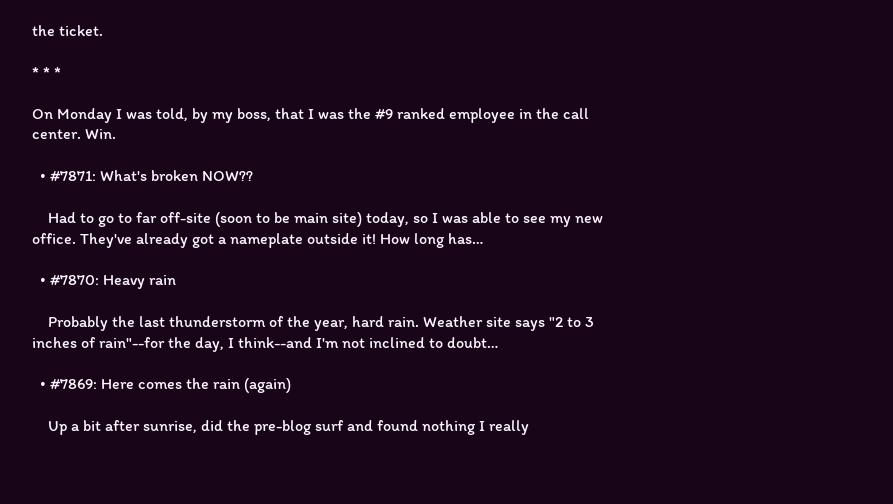the ticket.

* * *

On Monday I was told, by my boss, that I was the #9 ranked employee in the call center. Win.

  • #7871: What's broken NOW??

    Had to go to far off-site (soon to be main site) today, so I was able to see my new office. They've already got a nameplate outside it! How long has…

  • #7870: Heavy rain

    Probably the last thunderstorm of the year, hard rain. Weather site says "2 to 3 inches of rain"--for the day, I think--and I'm not inclined to doubt…

  • #7869: Here comes the rain (again)

    Up a bit after sunrise, did the pre-blog surf and found nothing I really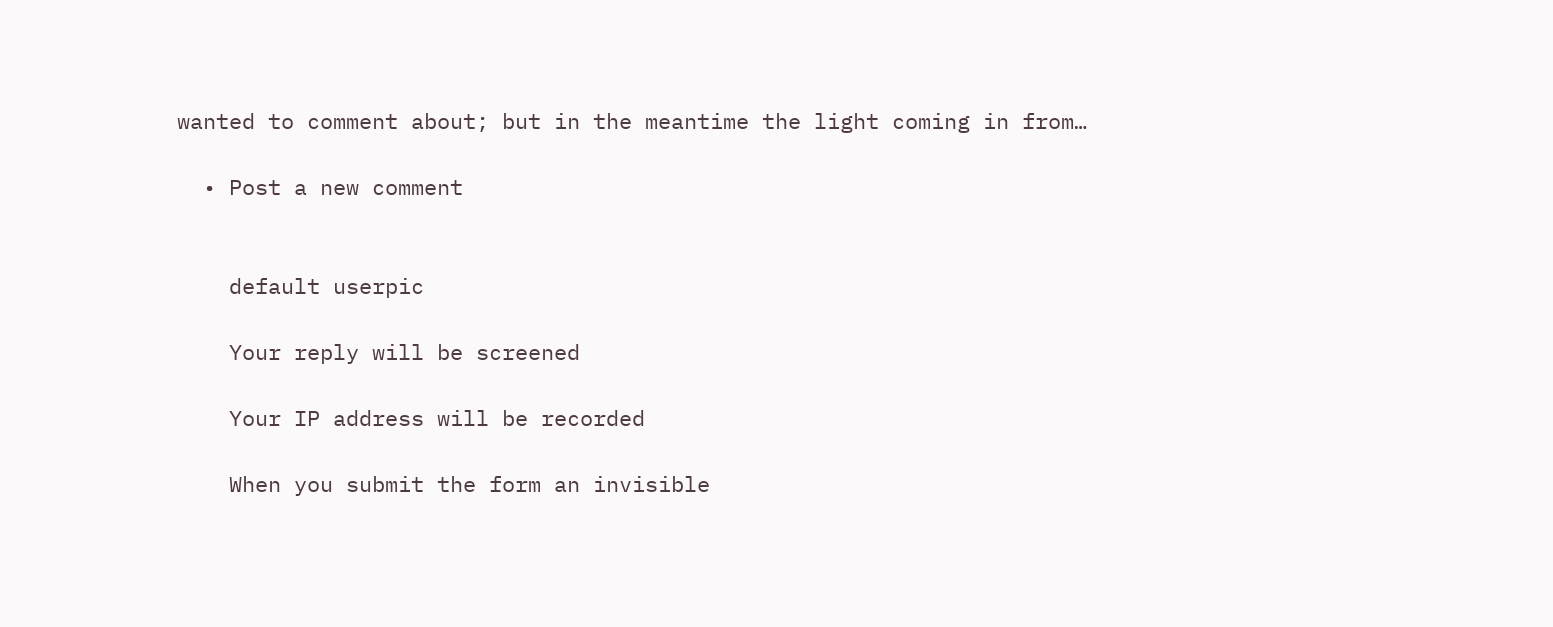wanted to comment about; but in the meantime the light coming in from…

  • Post a new comment


    default userpic

    Your reply will be screened

    Your IP address will be recorded

    When you submit the form an invisible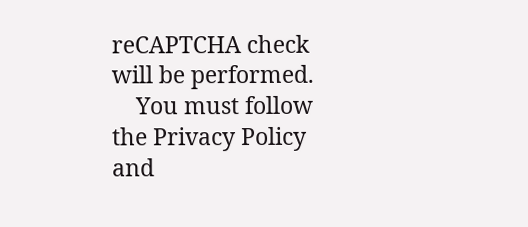reCAPTCHA check will be performed.
    You must follow the Privacy Policy and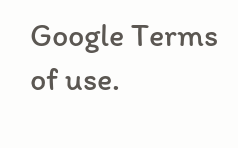Google Terms of use.